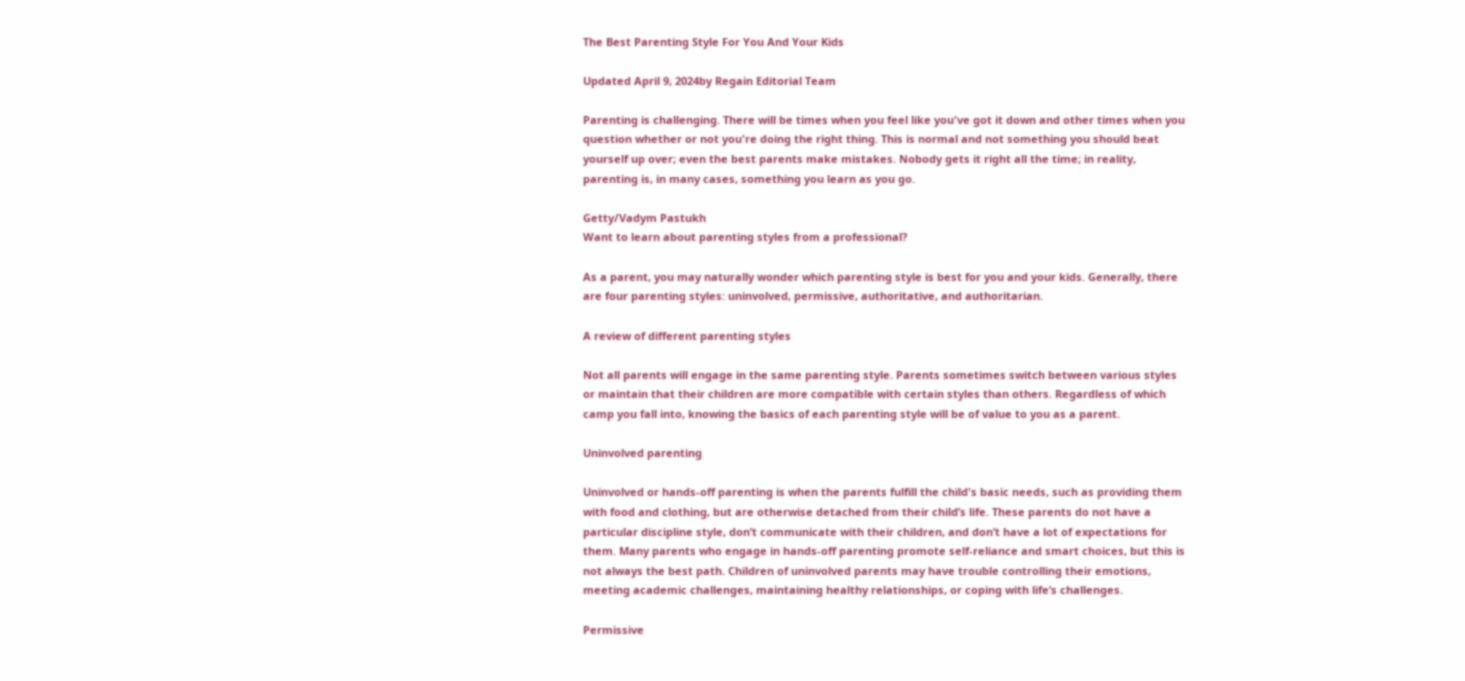The Best Parenting Style For You And Your Kids

Updated April 9, 2024by Regain Editorial Team

Parenting is challenging. There will be times when you feel like you've got it down and other times when you question whether or not you're doing the right thing. This is normal and not something you should beat yourself up over; even the best parents make mistakes. Nobody gets it right all the time; in reality, parenting is, in many cases, something you learn as you go.

Getty/Vadym Pastukh
Want to learn about parenting styles from a professional?

As a parent, you may naturally wonder which parenting style is best for you and your kids. Generally, there are four parenting styles: uninvolved, permissive, authoritative, and authoritarian.

A review of different parenting styles

Not all parents will engage in the same parenting style. Parents sometimes switch between various styles or maintain that their children are more compatible with certain styles than others. Regardless of which camp you fall into, knowing the basics of each parenting style will be of value to you as a parent.

Uninvolved parenting

Uninvolved or hands-off parenting is when the parents fulfill the child's basic needs, such as providing them with food and clothing, but are otherwise detached from their child’s life. These parents do not have a particular discipline style, don’t communicate with their children, and don’t have a lot of expectations for them. Many parents who engage in hands-off parenting promote self-reliance and smart choices, but this is not always the best path. Children of uninvolved parents may have trouble controlling their emotions, meeting academic challenges, maintaining healthy relationships, or coping with life’s challenges.

Permissive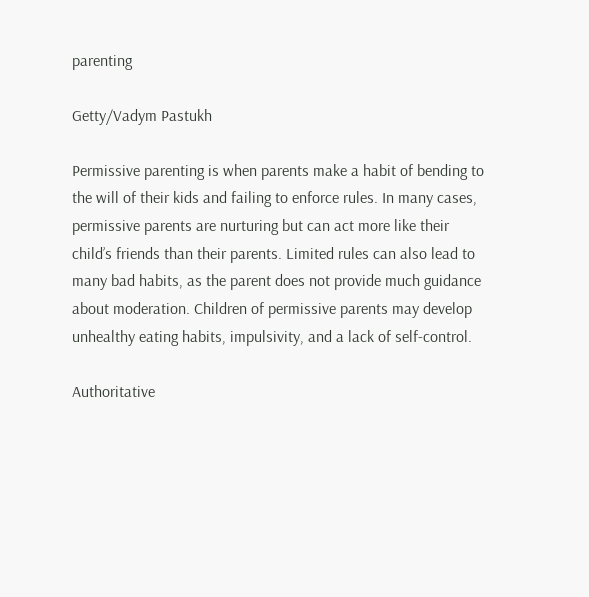parenting

Getty/Vadym Pastukh

Permissive parenting is when parents make a habit of bending to the will of their kids and failing to enforce rules. In many cases, permissive parents are nurturing but can act more like their child’s friends than their parents. Limited rules can also lead to many bad habits, as the parent does not provide much guidance about moderation. Children of permissive parents may develop unhealthy eating habits, impulsivity, and a lack of self-control.

Authoritative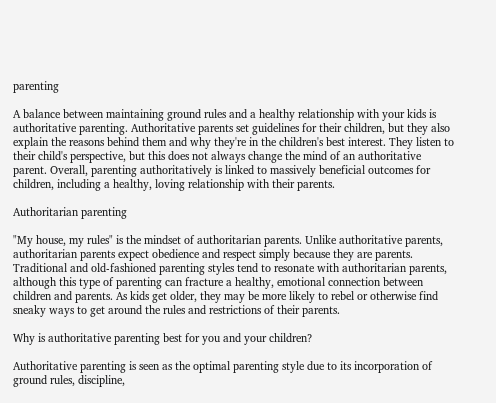parenting

A balance between maintaining ground rules and a healthy relationship with your kids is authoritative parenting. Authoritative parents set guidelines for their children, but they also explain the reasons behind them and why they're in the children's best interest. They listen to their child's perspective, but this does not always change the mind of an authoritative parent. Overall, parenting authoritatively is linked to massively beneficial outcomes for children, including a healthy, loving relationship with their parents.

Authoritarian parenting

"My house, my rules" is the mindset of authoritarian parents. Unlike authoritative parents, authoritarian parents expect obedience and respect simply because they are parents. Traditional and old-fashioned parenting styles tend to resonate with authoritarian parents, although this type of parenting can fracture a healthy, emotional connection between children and parents. As kids get older, they may be more likely to rebel or otherwise find sneaky ways to get around the rules and restrictions of their parents.

Why is authoritative parenting best for you and your children?

Authoritative parenting is seen as the optimal parenting style due to its incorporation of ground rules, discipline,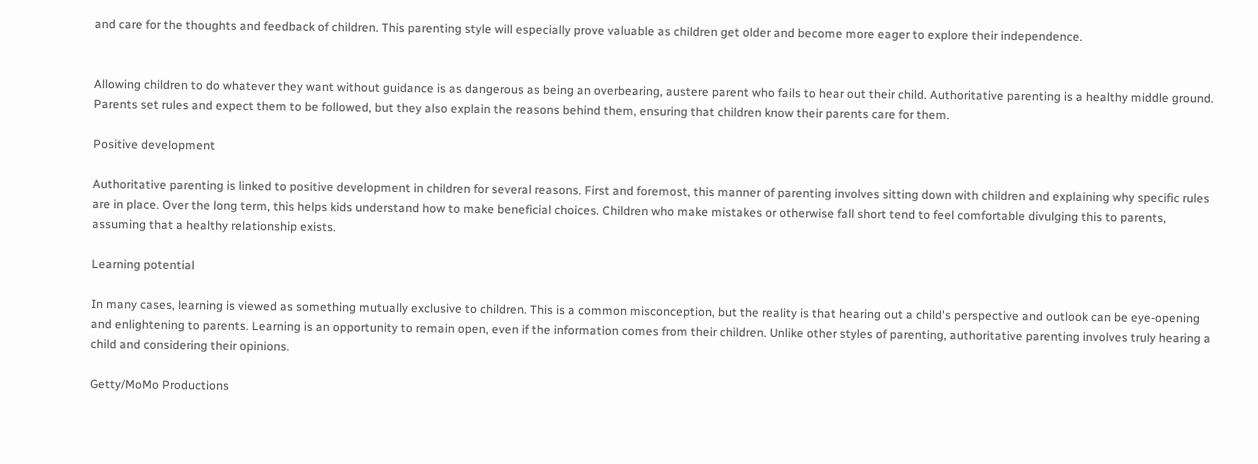and care for the thoughts and feedback of children. This parenting style will especially prove valuable as children get older and become more eager to explore their independence.


Allowing children to do whatever they want without guidance is as dangerous as being an overbearing, austere parent who fails to hear out their child. Authoritative parenting is a healthy middle ground. Parents set rules and expect them to be followed, but they also explain the reasons behind them, ensuring that children know their parents care for them.

Positive development

Authoritative parenting is linked to positive development in children for several reasons. First and foremost, this manner of parenting involves sitting down with children and explaining why specific rules are in place. Over the long term, this helps kids understand how to make beneficial choices. Children who make mistakes or otherwise fall short tend to feel comfortable divulging this to parents, assuming that a healthy relationship exists.

Learning potential

In many cases, learning is viewed as something mutually exclusive to children. This is a common misconception, but the reality is that hearing out a child's perspective and outlook can be eye-opening and enlightening to parents. Learning is an opportunity to remain open, even if the information comes from their children. Unlike other styles of parenting, authoritative parenting involves truly hearing a child and considering their opinions.

Getty/MoMo Productions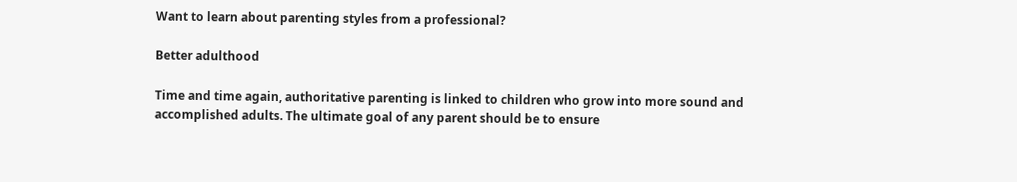Want to learn about parenting styles from a professional?

Better adulthood

Time and time again, authoritative parenting is linked to children who grow into more sound and accomplished adults. The ultimate goal of any parent should be to ensure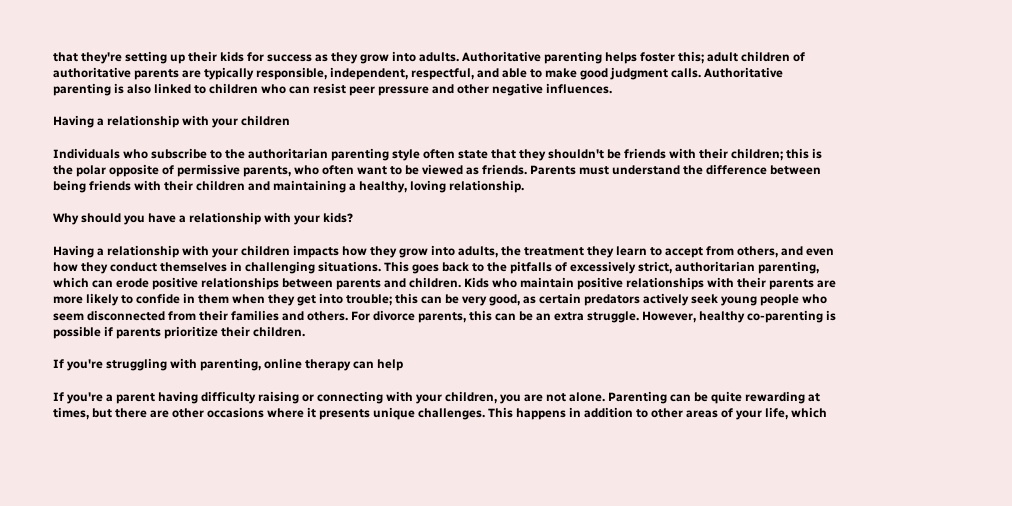that they're setting up their kids for success as they grow into adults. Authoritative parenting helps foster this; adult children of authoritative parents are typically responsible, independent, respectful, and able to make good judgment calls. Authoritative parenting is also linked to children who can resist peer pressure and other negative influences.

Having a relationship with your children

Individuals who subscribe to the authoritarian parenting style often state that they shouldn't be friends with their children; this is the polar opposite of permissive parents, who often want to be viewed as friends. Parents must understand the difference between being friends with their children and maintaining a healthy, loving relationship.

Why should you have a relationship with your kids?

Having a relationship with your children impacts how they grow into adults, the treatment they learn to accept from others, and even how they conduct themselves in challenging situations. This goes back to the pitfalls of excessively strict, authoritarian parenting, which can erode positive relationships between parents and children. Kids who maintain positive relationships with their parents are more likely to confide in them when they get into trouble; this can be very good, as certain predators actively seek young people who seem disconnected from their families and others. For divorce parents, this can be an extra struggle. However, healthy co-parenting is possible if parents prioritize their children.

If you're struggling with parenting, online therapy can help

If you're a parent having difficulty raising or connecting with your children, you are not alone. Parenting can be quite rewarding at times, but there are other occasions where it presents unique challenges. This happens in addition to other areas of your life, which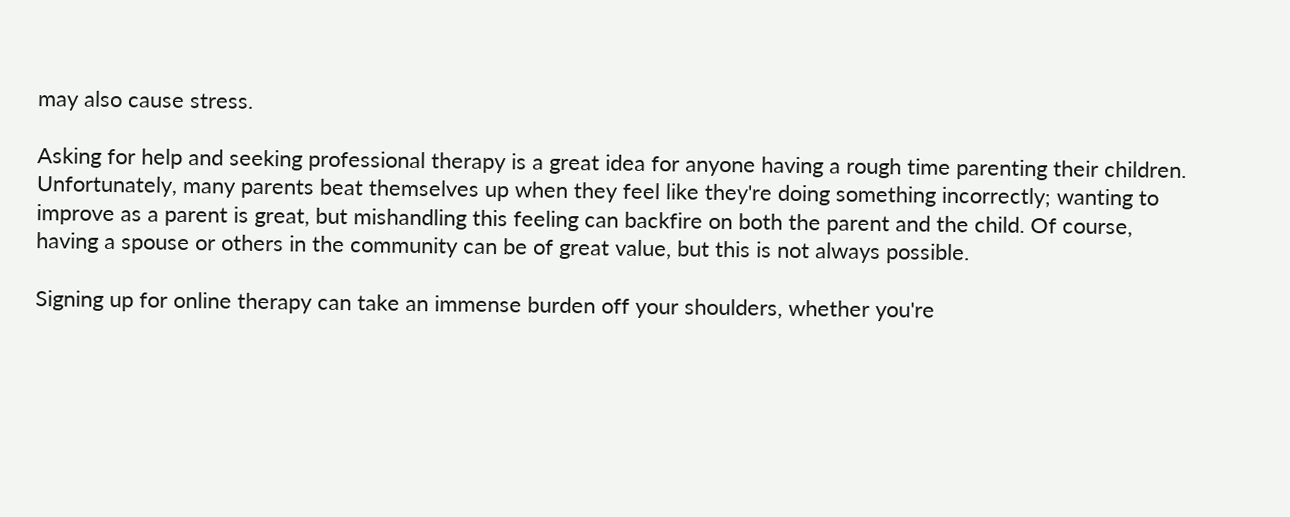may also cause stress.

Asking for help and seeking professional therapy is a great idea for anyone having a rough time parenting their children. Unfortunately, many parents beat themselves up when they feel like they're doing something incorrectly; wanting to improve as a parent is great, but mishandling this feeling can backfire on both the parent and the child. Of course, having a spouse or others in the community can be of great value, but this is not always possible.

Signing up for online therapy can take an immense burden off your shoulders, whether you're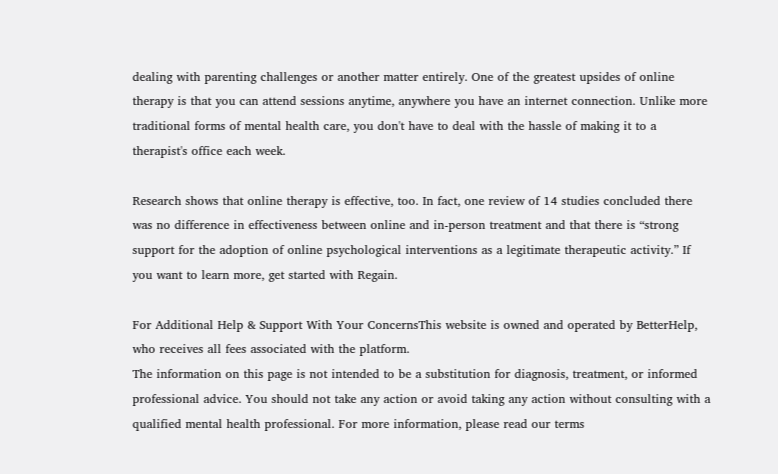dealing with parenting challenges or another matter entirely. One of the greatest upsides of online therapy is that you can attend sessions anytime, anywhere you have an internet connection. Unlike more traditional forms of mental health care, you don't have to deal with the hassle of making it to a therapist's office each week.

Research shows that online therapy is effective, too. In fact, one review of 14 studies concluded there was no difference in effectiveness between online and in-person treatment and that there is “strong support for the adoption of online psychological interventions as a legitimate therapeutic activity.” If you want to learn more, get started with Regain.

For Additional Help & Support With Your ConcernsThis website is owned and operated by BetterHelp, who receives all fees associated with the platform.
The information on this page is not intended to be a substitution for diagnosis, treatment, or informed professional advice. You should not take any action or avoid taking any action without consulting with a qualified mental health professional. For more information, please read our terms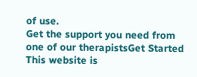of use.
Get the support you need from one of our therapistsGet Started
This website is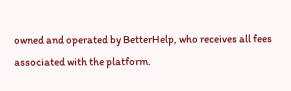owned and operated by BetterHelp, who receives all fees associated with the platform.